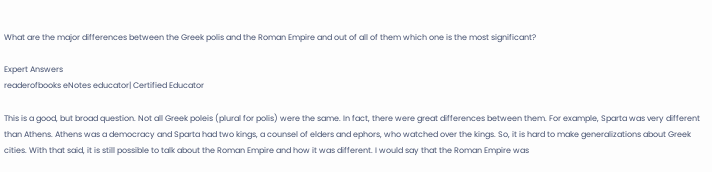What are the major differences between the Greek polis and the Roman Empire and out of all of them which one is the most significant?

Expert Answers
readerofbooks eNotes educator| Certified Educator

This is a good, but broad question. Not all Greek poleis (plural for polis) were the same. In fact, there were great differences between them. For example, Sparta was very different than Athens. Athens was a democracy and Sparta had two kings, a counsel of elders and ephors, who watched over the kings. So, it is hard to make generalizations about Greek cities. With that said, it is still possible to talk about the Roman Empire and how it was different. I would say that the Roman Empire was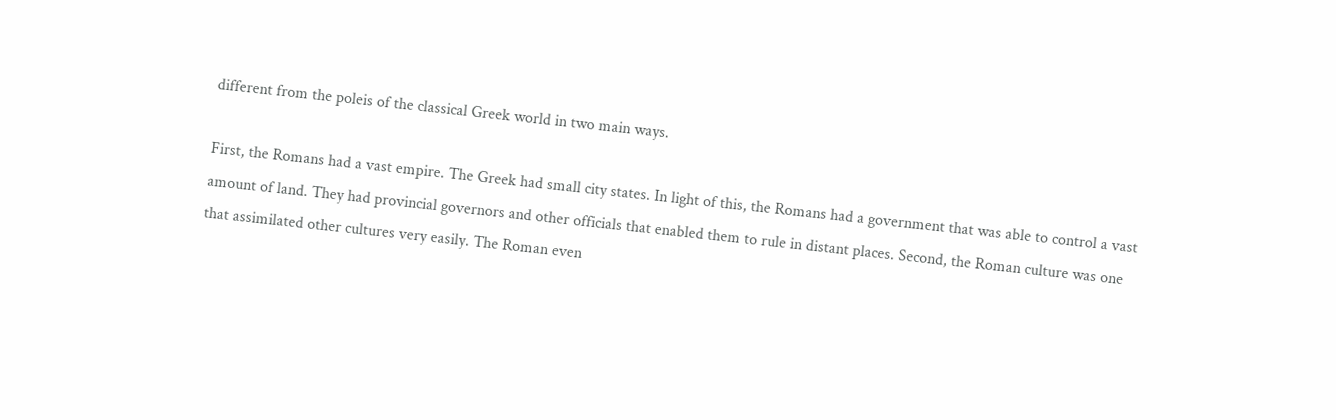different from the poleis of the classical Greek world in two main ways.

First, the Romans had a vast empire. The Greek had small city states. In light of this, the Romans had a government that was able to control a vast amount of land. They had provincial governors and other officials that enabled them to rule in distant places. Second, the Roman culture was one that assimilated other cultures very easily. The Roman even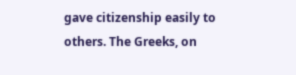gave citizenship easily to others. The Greeks, on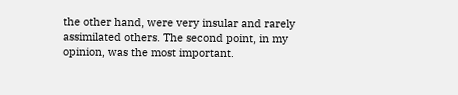the other hand, were very insular and rarely assimilated others. The second point, in my opinion, was the most important.